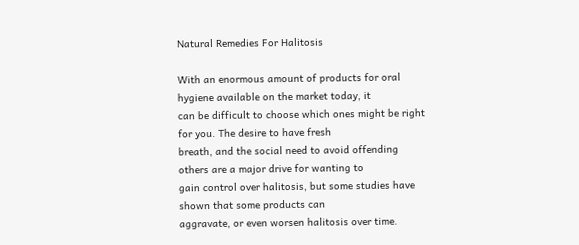Natural Remedies For Halitosis

With an enormous amount of products for oral hygiene available on the market today, it
can be difficult to choose which ones might be right for you. The desire to have fresh
breath, and the social need to avoid offending others are a major drive for wanting to
gain control over halitosis, but some studies have shown that some products can
aggravate, or even worsen halitosis over time.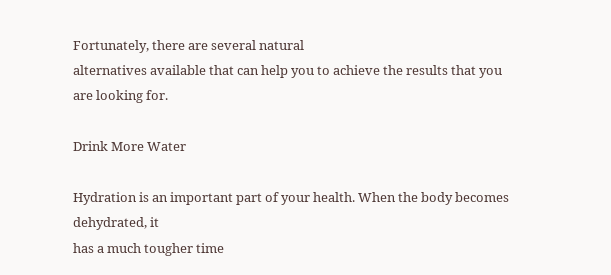Fortunately, there are several natural
alternatives available that can help you to achieve the results that you are looking for.

Drink More Water

Hydration is an important part of your health. When the body becomes dehydrated, it
has a much tougher time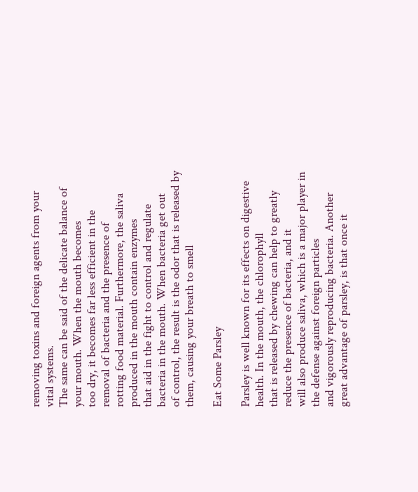removing toxins and foreign agents from your vital systems.
The same can be said of the delicate balance of your mouth. When the mouth becomes
too dry, it becomes far less efficient in the removal of bacteria and the presence of
rotting food material. Furthermore, the saliva produced in the mouth contain enzymes
that aid in the fight to control and regulate bacteria in the mouth. When bacteria get out
of control, the result is the odor that is released by them, causing your breath to smell

Eat Some Parsley

Parsley is well known for its effects on digestive health. In the mouth, the chlorophyll
that is released by chewing can help to greatly reduce the presence of bacteria, and it
will also produce saliva, which is a major player in the defense against foreign particles
and vigorously reproducing bacteria. Another great advantage of parsley, is that once it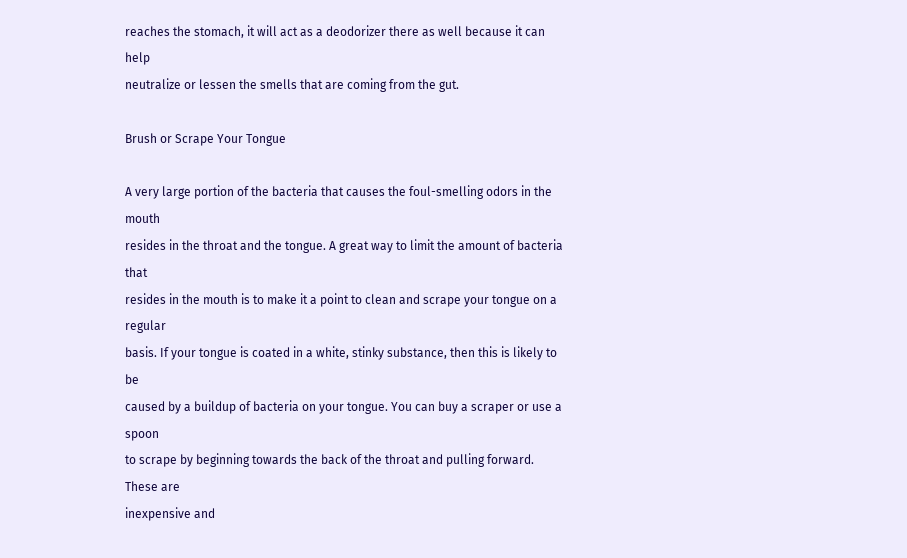reaches the stomach, it will act as a deodorizer there as well because it can help
neutralize or lessen the smells that are coming from the gut.

Brush or Scrape Your Tongue

A very large portion of the bacteria that causes the foul-smelling odors in the mouth
resides in the throat and the tongue. A great way to limit the amount of bacteria that
resides in the mouth is to make it a point to clean and scrape your tongue on a regular
basis. If your tongue is coated in a white, stinky substance, then this is likely to be
caused by a buildup of bacteria on your tongue. You can buy a scraper or use a spoon
to scrape by beginning towards the back of the throat and pulling forward. These are
inexpensive and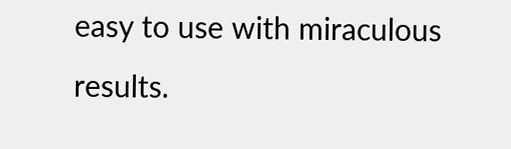easy to use with miraculous results.